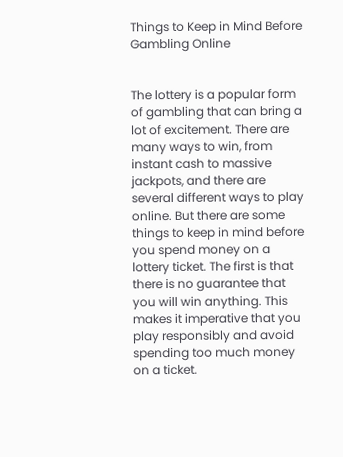Things to Keep in Mind Before Gambling Online


The lottery is a popular form of gambling that can bring a lot of excitement. There are many ways to win, from instant cash to massive jackpots, and there are several different ways to play online. But there are some things to keep in mind before you spend money on a lottery ticket. The first is that there is no guarantee that you will win anything. This makes it imperative that you play responsibly and avoid spending too much money on a ticket.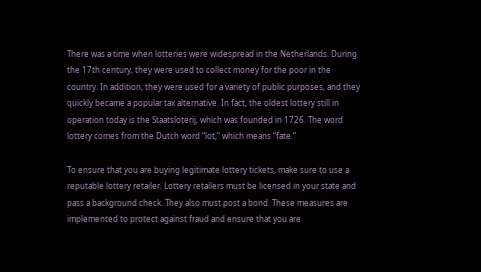There was a time when lotteries were widespread in the Netherlands. During the 17th century, they were used to collect money for the poor in the country. In addition, they were used for a variety of public purposes, and they quickly became a popular tax alternative. In fact, the oldest lottery still in operation today is the Staatsloterij, which was founded in 1726. The word lottery comes from the Dutch word “lot,” which means “fate.”

To ensure that you are buying legitimate lottery tickets, make sure to use a reputable lottery retailer. Lottery retailers must be licensed in your state and pass a background check. They also must post a bond. These measures are implemented to protect against fraud and ensure that you are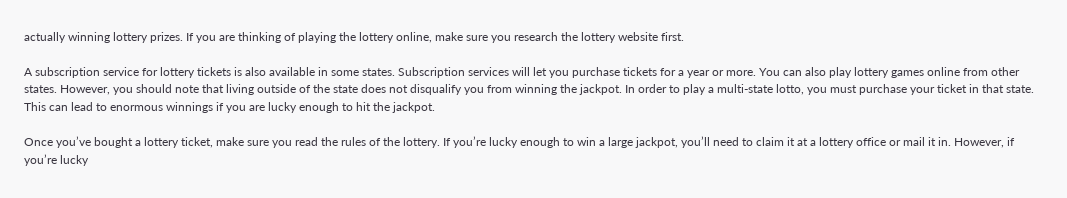actually winning lottery prizes. If you are thinking of playing the lottery online, make sure you research the lottery website first.

A subscription service for lottery tickets is also available in some states. Subscription services will let you purchase tickets for a year or more. You can also play lottery games online from other states. However, you should note that living outside of the state does not disqualify you from winning the jackpot. In order to play a multi-state lotto, you must purchase your ticket in that state. This can lead to enormous winnings if you are lucky enough to hit the jackpot.

Once you’ve bought a lottery ticket, make sure you read the rules of the lottery. If you’re lucky enough to win a large jackpot, you’ll need to claim it at a lottery office or mail it in. However, if you’re lucky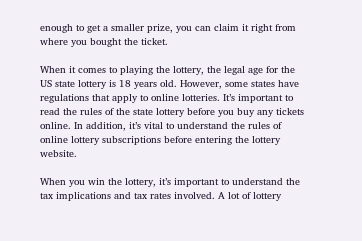enough to get a smaller prize, you can claim it right from where you bought the ticket.

When it comes to playing the lottery, the legal age for the US state lottery is 18 years old. However, some states have regulations that apply to online lotteries. It’s important to read the rules of the state lottery before you buy any tickets online. In addition, it’s vital to understand the rules of online lottery subscriptions before entering the lottery website.

When you win the lottery, it’s important to understand the tax implications and tax rates involved. A lot of lottery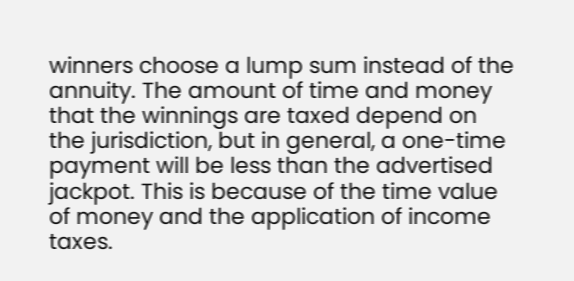winners choose a lump sum instead of the annuity. The amount of time and money that the winnings are taxed depend on the jurisdiction, but in general, a one-time payment will be less than the advertised jackpot. This is because of the time value of money and the application of income taxes.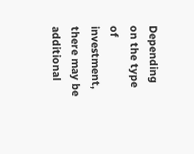Depending on the type of investment, there may be additional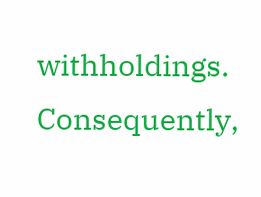withholdings. Consequently,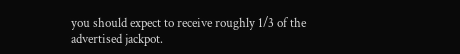you should expect to receive roughly 1/3 of the advertised jackpot.